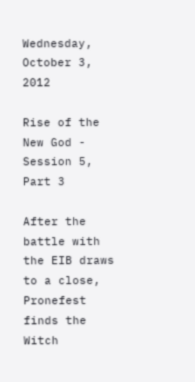Wednesday, October 3, 2012

Rise of the New God - Session 5, Part 3

After the battle with the EIB draws to a close, Pronefest finds the Witch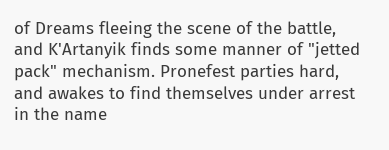of Dreams fleeing the scene of the battle, and K'Artanyik finds some manner of "jetted pack" mechanism. Pronefest parties hard, and awakes to find themselves under arrest in the name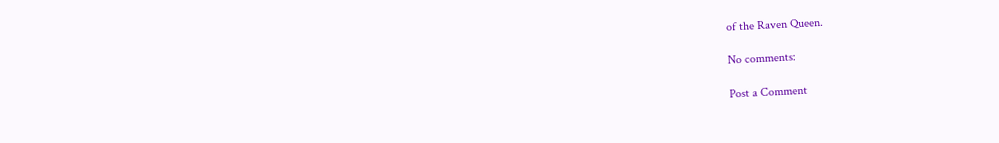of the Raven Queen.

No comments:

Post a Comment